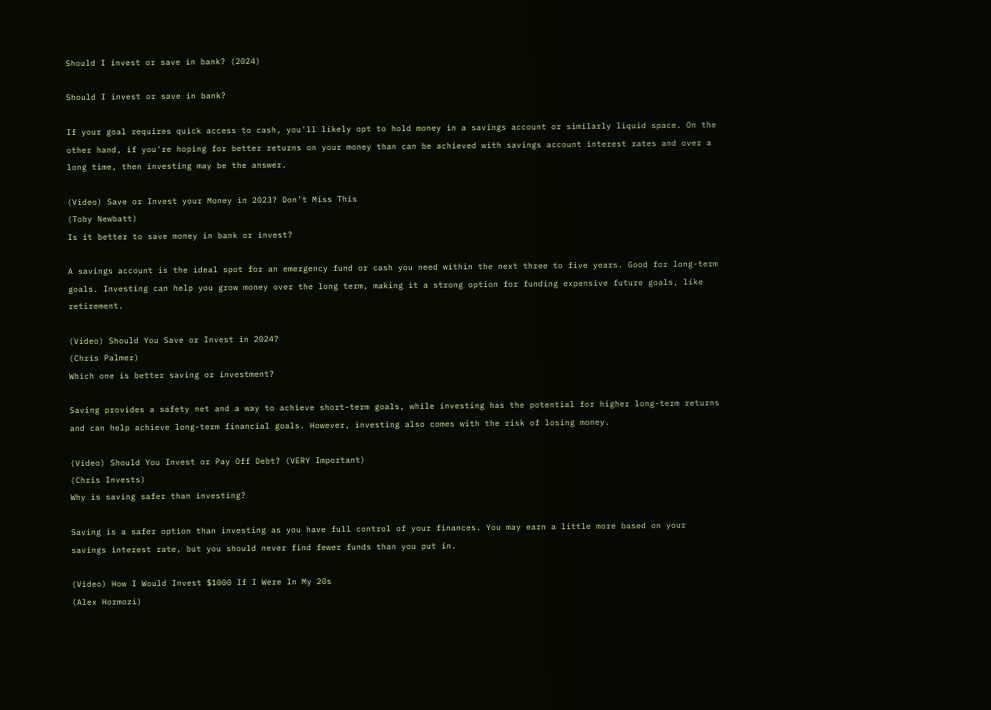Should I invest or save in bank? (2024)

Should I invest or save in bank?

If your goal requires quick access to cash, you'll likely opt to hold money in a savings account or similarly liquid space. On the other hand, if you're hoping for better returns on your money than can be achieved with savings account interest rates and over a long time, then investing may be the answer.

(Video) Save or Invest your Money in 2023? Don’t Miss This
(Toby Newbatt)
Is it better to save money in bank or invest?

A savings account is the ideal spot for an emergency fund or cash you need within the next three to five years. Good for long-term goals. Investing can help you grow money over the long term, making it a strong option for funding expensive future goals, like retirement.

(Video) Should You Save or Invest in 2024?
(Chris Palmer)
Which one is better saving or investment?

Saving provides a safety net and a way to achieve short-term goals, while investing has the potential for higher long-term returns and can help achieve long-term financial goals. However, investing also comes with the risk of losing money.

(Video) Should You Invest or Pay Off Debt? (VERY Important)
(Chris Invests)
Why is saving safer than investing?

Saving is a safer option than investing as you have full control of your finances. You may earn a little more based on your savings interest rate, but you should never find fewer funds than you put in.

(Video) How I Would Invest $1000 If I Were In My 20s
(Alex Hormozi)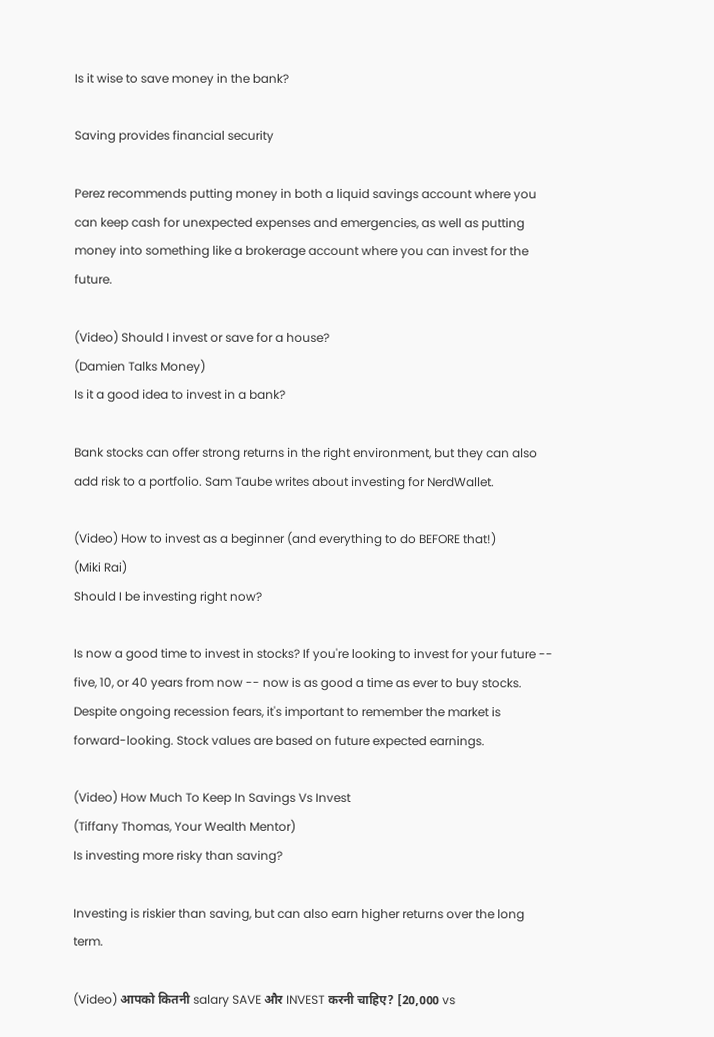Is it wise to save money in the bank?

Saving provides financial security

Perez recommends putting money in both a liquid savings account where you can keep cash for unexpected expenses and emergencies, as well as putting money into something like a brokerage account where you can invest for the future.

(Video) Should I invest or save for a house?
(Damien Talks Money)
Is it a good idea to invest in a bank?

Bank stocks can offer strong returns in the right environment, but they can also add risk to a portfolio. Sam Taube writes about investing for NerdWallet.

(Video) How to invest as a beginner (and everything to do BEFORE that!)
(Miki Rai)
Should I be investing right now?

Is now a good time to invest in stocks? If you're looking to invest for your future -- five, 10, or 40 years from now -- now is as good a time as ever to buy stocks. Despite ongoing recession fears, it's important to remember the market is forward-looking. Stock values are based on future expected earnings.

(Video) How Much To Keep In Savings Vs Invest
(Tiffany Thomas, Your Wealth Mentor)
Is investing more risky than saving?

Investing is riskier than saving, but can also earn higher returns over the long term.

(Video) आपको कितनी salary SAVE और INVEST करनी चाहिए? [20,000 vs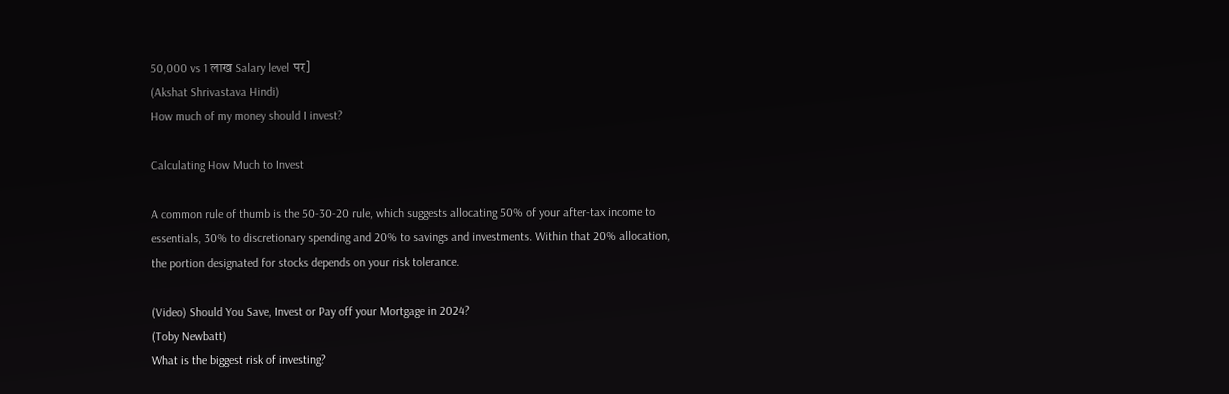50,000 vs 1 लाख Salary level पर]
(Akshat Shrivastava Hindi)
How much of my money should I invest?

Calculating How Much to Invest

A common rule of thumb is the 50-30-20 rule, which suggests allocating 50% of your after-tax income to essentials, 30% to discretionary spending and 20% to savings and investments. Within that 20% allocation, the portion designated for stocks depends on your risk tolerance.

(Video) Should You Save, Invest or Pay off your Mortgage in 2024?
(Toby Newbatt)
What is the biggest risk of investing?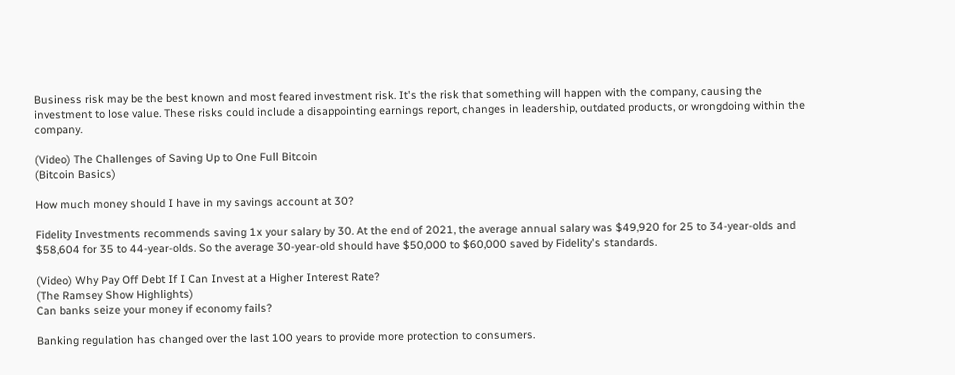Business risk may be the best known and most feared investment risk. It's the risk that something will happen with the company, causing the investment to lose value. These risks could include a disappointing earnings report, changes in leadership, outdated products, or wrongdoing within the company.

(Video) The Challenges of Saving Up to One Full Bitcoin
(Bitcoin Basics)

How much money should I have in my savings account at 30?

Fidelity Investments recommends saving 1x your salary by 30. At the end of 2021, the average annual salary was $49,920 for 25 to 34-year-olds and $58,604 for 35 to 44-year-olds. So the average 30-year-old should have $50,000 to $60,000 saved by Fidelity's standards.

(Video) Why Pay Off Debt If I Can Invest at a Higher Interest Rate?
(The Ramsey Show Highlights)
Can banks seize your money if economy fails?

Banking regulation has changed over the last 100 years to provide more protection to consumers.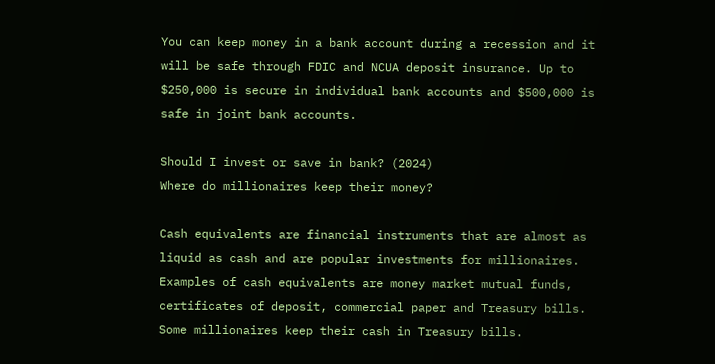You can keep money in a bank account during a recession and it will be safe through FDIC and NCUA deposit insurance. Up to $250,000 is secure in individual bank accounts and $500,000 is safe in joint bank accounts.

Should I invest or save in bank? (2024)
Where do millionaires keep their money?

Cash equivalents are financial instruments that are almost as liquid as cash and are popular investments for millionaires. Examples of cash equivalents are money market mutual funds, certificates of deposit, commercial paper and Treasury bills. Some millionaires keep their cash in Treasury bills.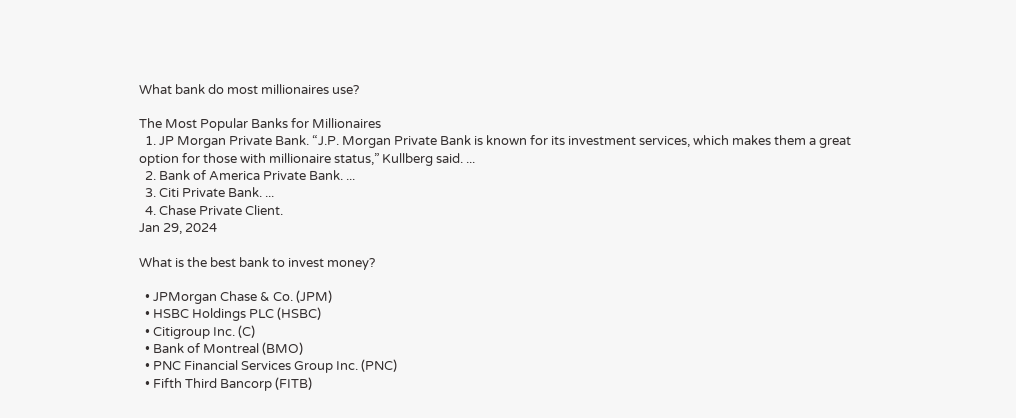What bank do most millionaires use?

The Most Popular Banks for Millionaires
  1. JP Morgan Private Bank. “J.P. Morgan Private Bank is known for its investment services, which makes them a great option for those with millionaire status,” Kullberg said. ...
  2. Bank of America Private Bank. ...
  3. Citi Private Bank. ...
  4. Chase Private Client.
Jan 29, 2024

What is the best bank to invest money?

  • JPMorgan Chase & Co. (JPM)
  • HSBC Holdings PLC (HSBC)
  • Citigroup Inc. (C)
  • Bank of Montreal (BMO)
  • PNC Financial Services Group Inc. (PNC)
  • Fifth Third Bancorp (FITB)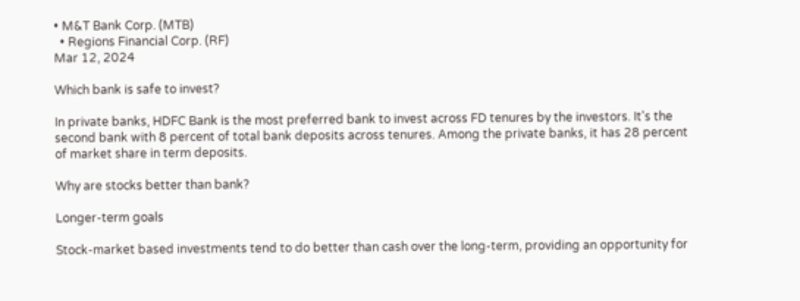• M&T Bank Corp. (MTB)
  • Regions Financial Corp. (RF)
Mar 12, 2024

Which bank is safe to invest?

In private banks, HDFC Bank is the most preferred bank to invest across FD tenures by the investors. It's the second bank with 8 percent of total bank deposits across tenures. Among the private banks, it has 28 percent of market share in term deposits.

Why are stocks better than bank?

Longer-term goals

Stock-market based investments tend to do better than cash over the long-term, providing an opportunity for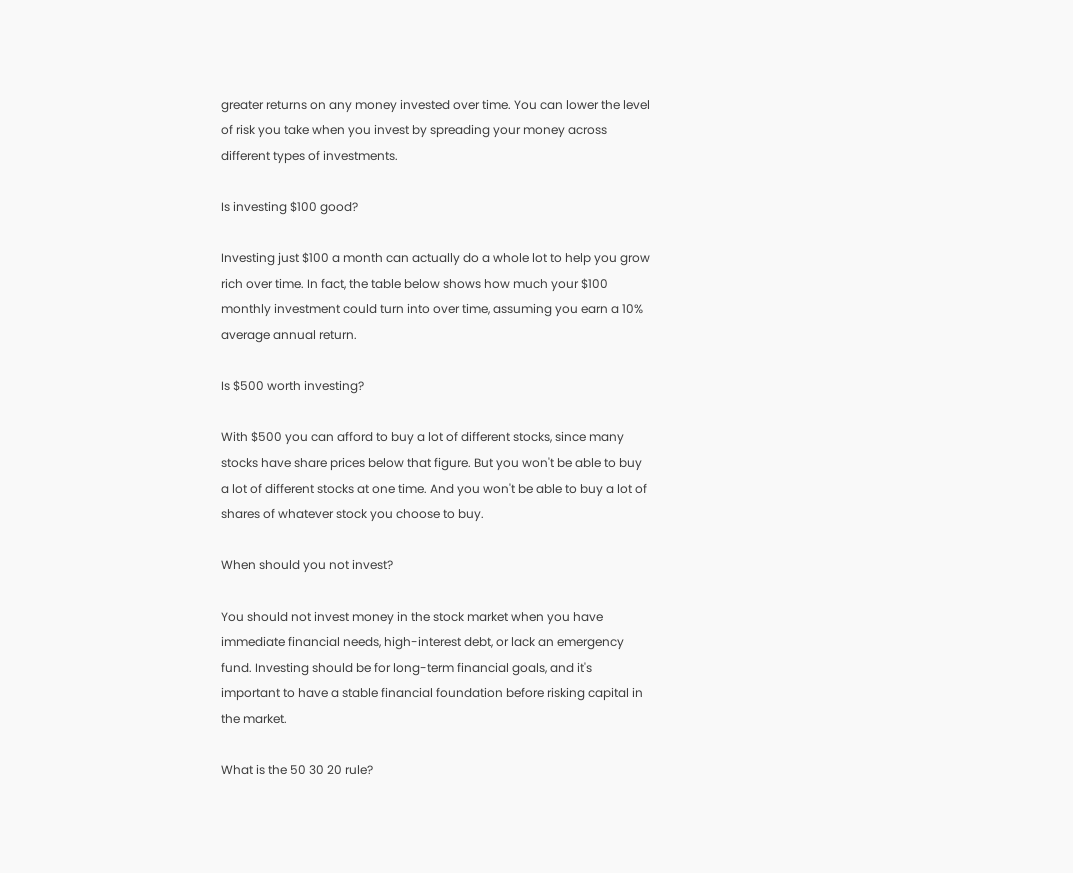greater returns on any money invested over time. You can lower the level of risk you take when you invest by spreading your money across different types of investments.

Is investing $100 good?

Investing just $100 a month can actually do a whole lot to help you grow rich over time. In fact, the table below shows how much your $100 monthly investment could turn into over time, assuming you earn a 10% average annual return.

Is $500 worth investing?

With $500 you can afford to buy a lot of different stocks, since many stocks have share prices below that figure. But you won't be able to buy a lot of different stocks at one time. And you won't be able to buy a lot of shares of whatever stock you choose to buy.

When should you not invest?

You should not invest money in the stock market when you have immediate financial needs, high-interest debt, or lack an emergency fund. Investing should be for long-term financial goals, and it's important to have a stable financial foundation before risking capital in the market.

What is the 50 30 20 rule?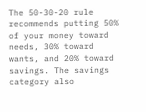The 50-30-20 rule recommends putting 50% of your money toward needs, 30% toward wants, and 20% toward savings. The savings category also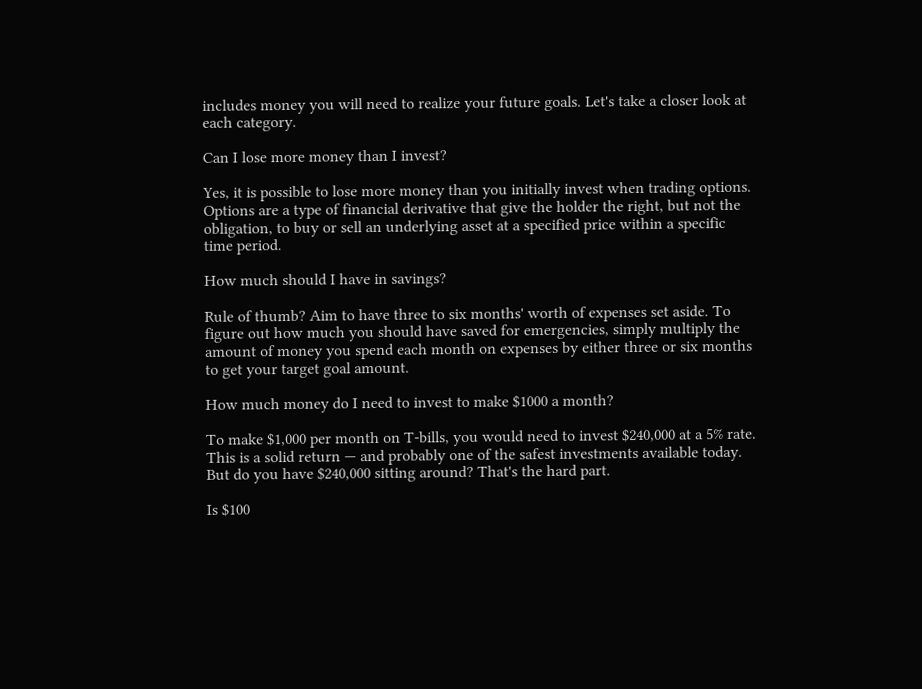includes money you will need to realize your future goals. Let's take a closer look at each category.

Can I lose more money than I invest?

Yes, it is possible to lose more money than you initially invest when trading options. Options are a type of financial derivative that give the holder the right, but not the obligation, to buy or sell an underlying asset at a specified price within a specific time period.

How much should I have in savings?

Rule of thumb? Aim to have three to six months' worth of expenses set aside. To figure out how much you should have saved for emergencies, simply multiply the amount of money you spend each month on expenses by either three or six months to get your target goal amount.

How much money do I need to invest to make $1000 a month?

To make $1,000 per month on T-bills, you would need to invest $240,000 at a 5% rate. This is a solid return — and probably one of the safest investments available today. But do you have $240,000 sitting around? That's the hard part.

Is $100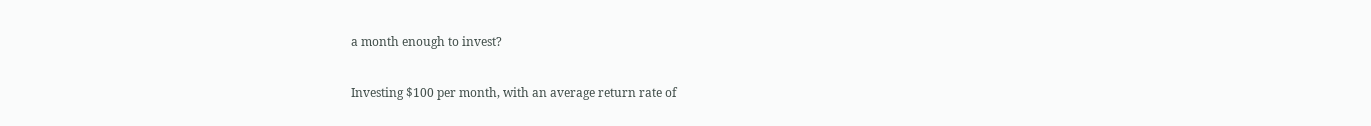a month enough to invest?

Investing $100 per month, with an average return rate of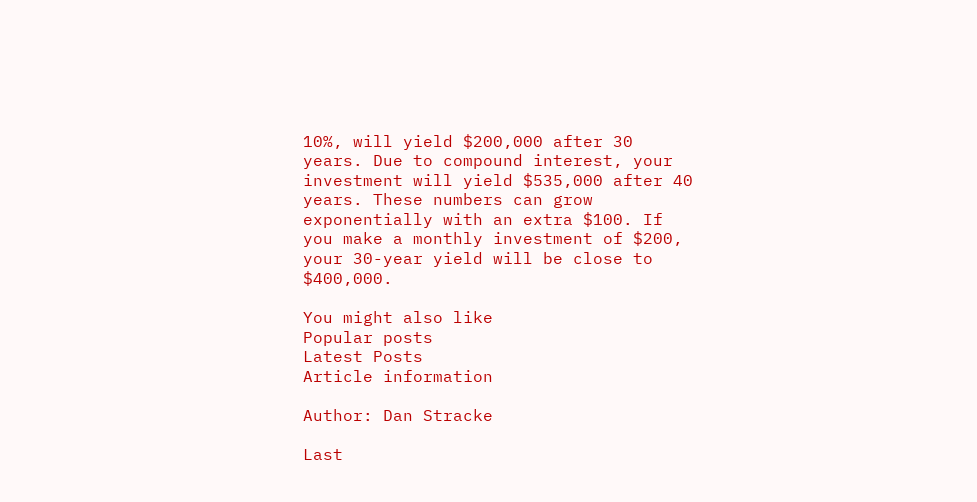10%, will yield $200,000 after 30 years. Due to compound interest, your investment will yield $535,000 after 40 years. These numbers can grow exponentially with an extra $100. If you make a monthly investment of $200, your 30-year yield will be close to $400,000.

You might also like
Popular posts
Latest Posts
Article information

Author: Dan Stracke

Last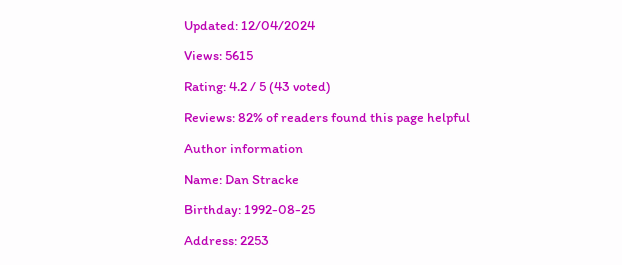Updated: 12/04/2024

Views: 5615

Rating: 4.2 / 5 (43 voted)

Reviews: 82% of readers found this page helpful

Author information

Name: Dan Stracke

Birthday: 1992-08-25

Address: 2253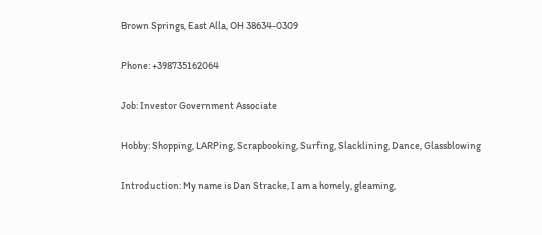Brown Springs, East Alla, OH 38634-0309

Phone: +398735162064

Job: Investor Government Associate

Hobby: Shopping, LARPing, Scrapbooking, Surfing, Slacklining, Dance, Glassblowing

Introduction: My name is Dan Stracke, I am a homely, gleaming,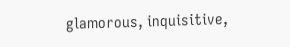glamorous, inquisitive,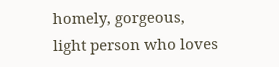homely, gorgeous, light person who loves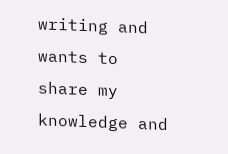writing and wants to share my knowledge and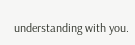understanding with you.